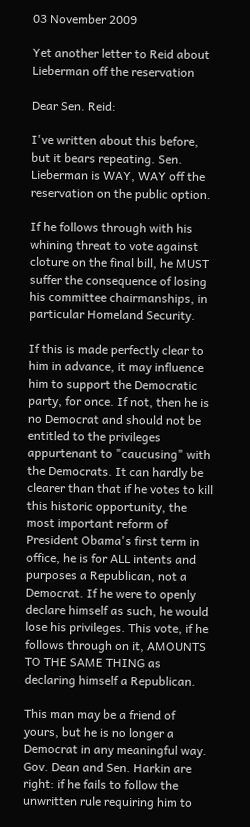03 November 2009

Yet another letter to Reid about Lieberman off the reservation

Dear Sen. Reid:

I've written about this before, but it bears repeating. Sen. Lieberman is WAY, WAY off the reservation on the public option.

If he follows through with his whining threat to vote against cloture on the final bill, he MUST suffer the consequence of losing his committee chairmanships, in particular Homeland Security.

If this is made perfectly clear to him in advance, it may influence him to support the Democratic party, for once. If not, then he is no Democrat and should not be entitled to the privileges appurtenant to "caucusing" with the Democrats. It can hardly be clearer than that if he votes to kill this historic opportunity, the most important reform of President Obama's first term in office, he is for ALL intents and purposes a Republican, not a Democrat. If he were to openly declare himself as such, he would lose his privileges. This vote, if he follows through on it, AMOUNTS TO THE SAME THING as declaring himself a Republican.

This man may be a friend of yours, but he is no longer a Democrat in any meaningful way. Gov. Dean and Sen. Harkin are right: if he fails to follow the unwritten rule requiring him to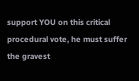support YOU on this critical procedural vote, he must suffer the gravest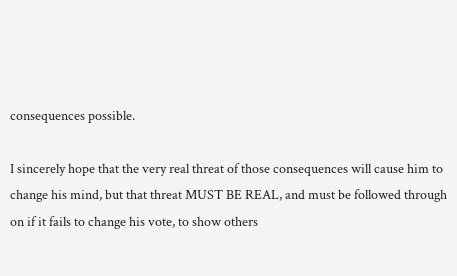consequences possible.

I sincerely hope that the very real threat of those consequences will cause him to change his mind, but that threat MUST BE REAL, and must be followed through on if it fails to change his vote, to show others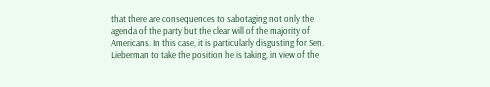that there are consequences to sabotaging not only the agenda of the party but the clear will of the majority of Americans. In this case, it is particularly disgusting for Sen. Lieberman to take the position he is taking, in view of the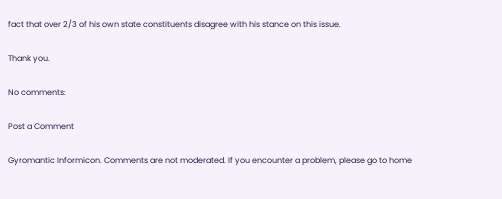fact that over 2/3 of his own state constituents disagree with his stance on this issue.

Thank you.

No comments:

Post a Comment

Gyromantic Informicon. Comments are not moderated. If you encounter a problem, please go to home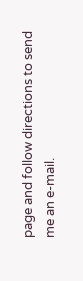page and follow directions to send me an e-mail.